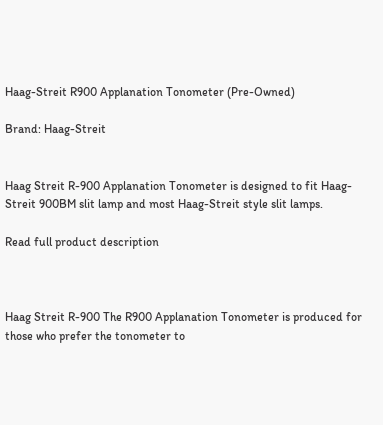Haag-Streit R900 Applanation Tonometer (Pre-Owned)

Brand: Haag-Streit


Haag Streit R-900 Applanation Tonometer is designed to fit Haag-Streit 900BM slit lamp and most Haag-Streit style slit lamps.

Read full product description



Haag Streit R-900 The R900 Applanation Tonometer is produced for those who prefer the tonometer to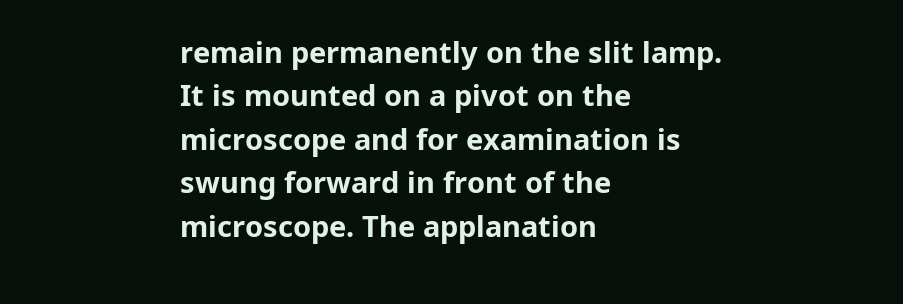remain permanently on the slit lamp. It is mounted on a pivot on the microscope and for examination is swung forward in front of the microscope. The applanation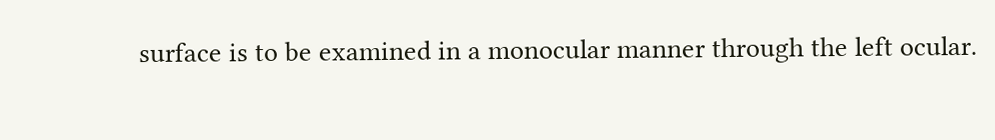surface is to be examined in a monocular manner through the left ocular.